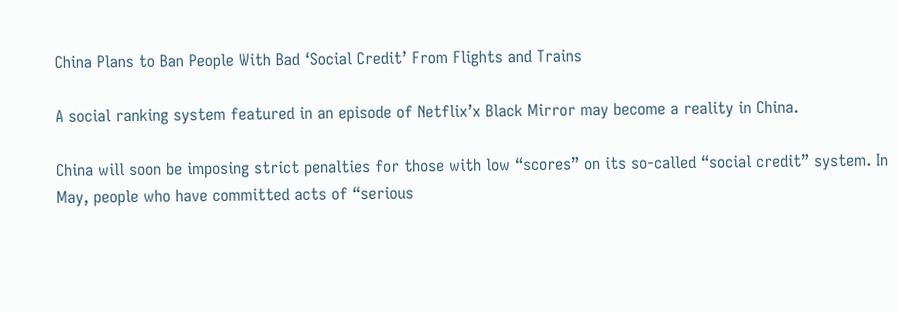China Plans to Ban People With Bad ‘Social Credit’ From Flights and Trains

A social ranking system featured in an episode of Netflix’x Black Mirror may become a reality in China.

China will soon be imposing strict penalties for those with low “scores” on its so-called “social credit” system. In May, people who have committed acts of “serious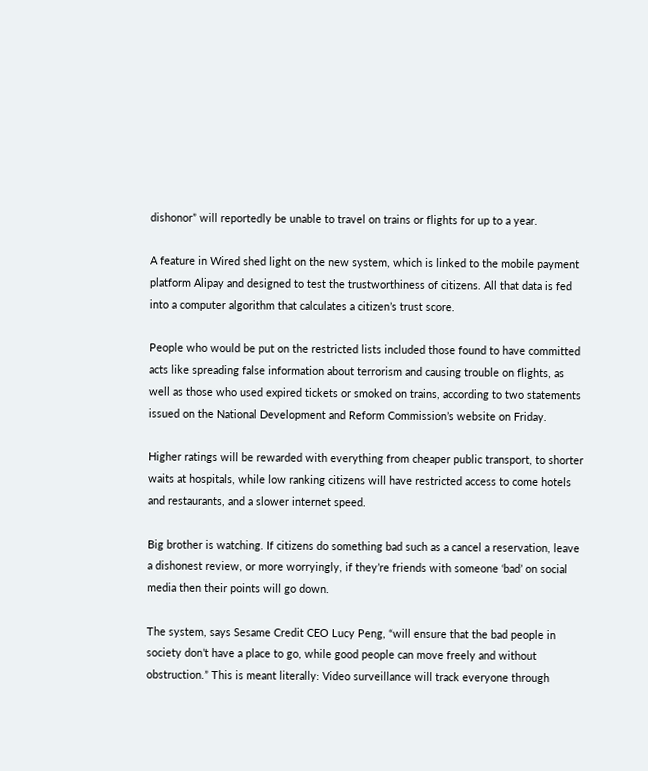dishonor” will reportedly be unable to travel on trains or flights for up to a year.

A feature in Wired shed light on the new system, which is linked to the mobile payment platform Alipay and designed to test the trustworthiness of citizens. All that data is fed into a computer algorithm that calculates a citizen’s trust score.

People who would be put on the restricted lists included those found to have committed acts like spreading false information about terrorism and causing trouble on flights, as well as those who used expired tickets or smoked on trains, according to two statements issued on the National Development and Reform Commission’s website on Friday.

Higher ratings will be rewarded with everything from cheaper public transport, to shorter waits at hospitals, while low ranking citizens will have restricted access to come hotels and restaurants, and a slower internet speed.

Big brother is watching. If citizens do something bad such as a cancel a reservation, leave a dishonest review, or more worryingly, if they’re friends with someone ‘bad’ on social media then their points will go down.

The system, says Sesame Credit CEO Lucy Peng, “will ensure that the bad people in society don’t have a place to go, while good people can move freely and without obstruction.” This is meant literally: Video surveillance will track everyone through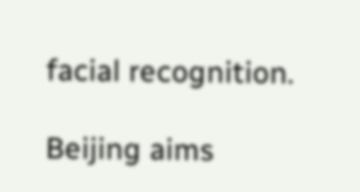facial recognition.

Beijing aims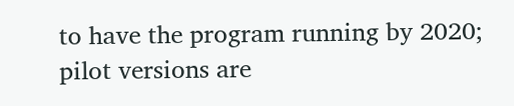to have the program running by 2020; pilot versions are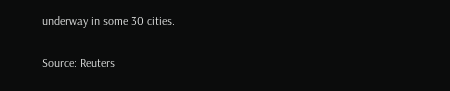underway in some 30 cities.

Source: Reuters